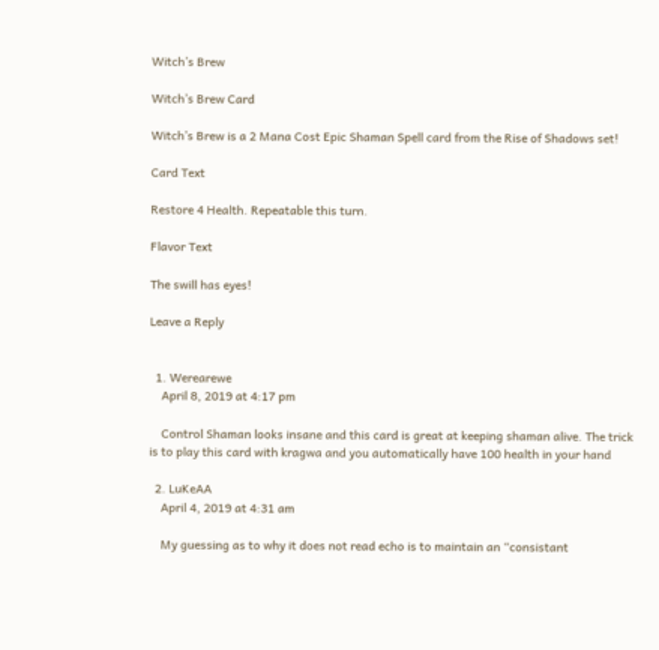Witch’s Brew

Witch’s Brew Card

Witch’s Brew is a 2 Mana Cost Epic Shaman Spell card from the Rise of Shadows set!

Card Text

Restore 4 Health. Repeatable this turn.

Flavor Text

The swill has eyes!

Leave a Reply


  1. Werearewe
    April 8, 2019 at 4:17 pm

    Control Shaman looks insane and this card is great at keeping shaman alive. The trick is to play this card with kragwa and you automatically have 100 health in your hand

  2. LuKeAA
    April 4, 2019 at 4:31 am

    My guessing as to why it does not read echo is to maintain an “consistant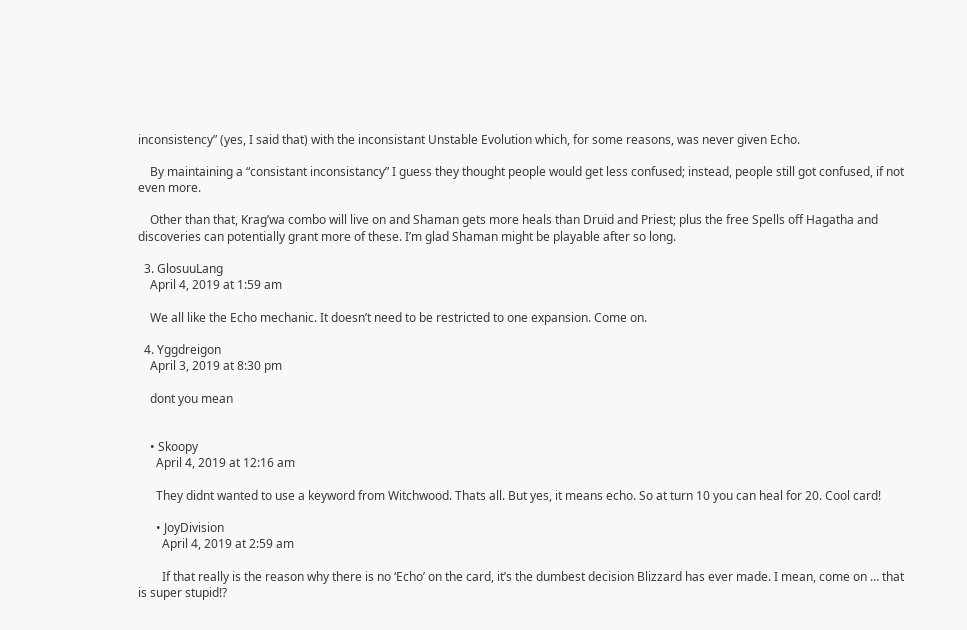inconsistency” (yes, I said that) with the inconsistant Unstable Evolution which, for some reasons, was never given Echo.

    By maintaining a “consistant inconsistancy” I guess they thought people would get less confused; instead, people still got confused, if not even more.

    Other than that, Krag’wa combo will live on and Shaman gets more heals than Druid and Priest; plus the free Spells off Hagatha and discoveries can potentially grant more of these. I’m glad Shaman might be playable after so long.

  3. GlosuuLang
    April 4, 2019 at 1:59 am

    We all like the Echo mechanic. It doesn’t need to be restricted to one expansion. Come on.

  4. Yggdreigon
    April 3, 2019 at 8:30 pm

    dont you mean


    • Skoopy
      April 4, 2019 at 12:16 am

      They didnt wanted to use a keyword from Witchwood. Thats all. But yes, it means echo. So at turn 10 you can heal for 20. Cool card!

      • JoyDivision
        April 4, 2019 at 2:59 am

        If that really is the reason why there is no ‘Echo’ on the card, it’s the dumbest decision Blizzard has ever made. I mean, come on … that is super stupid!?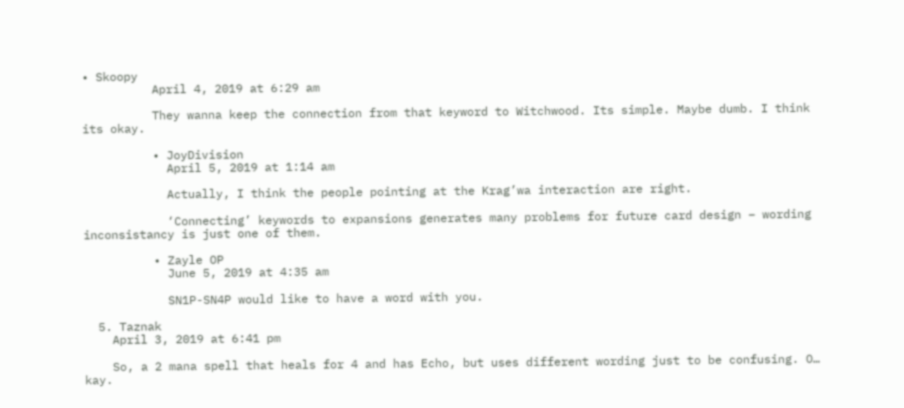• Skoopy
          April 4, 2019 at 6:29 am

          They wanna keep the connection from that keyword to Witchwood. Its simple. Maybe dumb. I think its okay.

          • JoyDivision
            April 5, 2019 at 1:14 am

            Actually, I think the people pointing at the Krag’wa interaction are right.

            ‘Connecting’ keywords to expansions generates many problems for future card design – wording inconsistancy is just one of them.

          • Zayle OP
            June 5, 2019 at 4:35 am

            SN1P-SN4P would like to have a word with you.

  5. Taznak
    April 3, 2019 at 6:41 pm

    So, a 2 mana spell that heals for 4 and has Echo, but uses different wording just to be confusing. O… kay.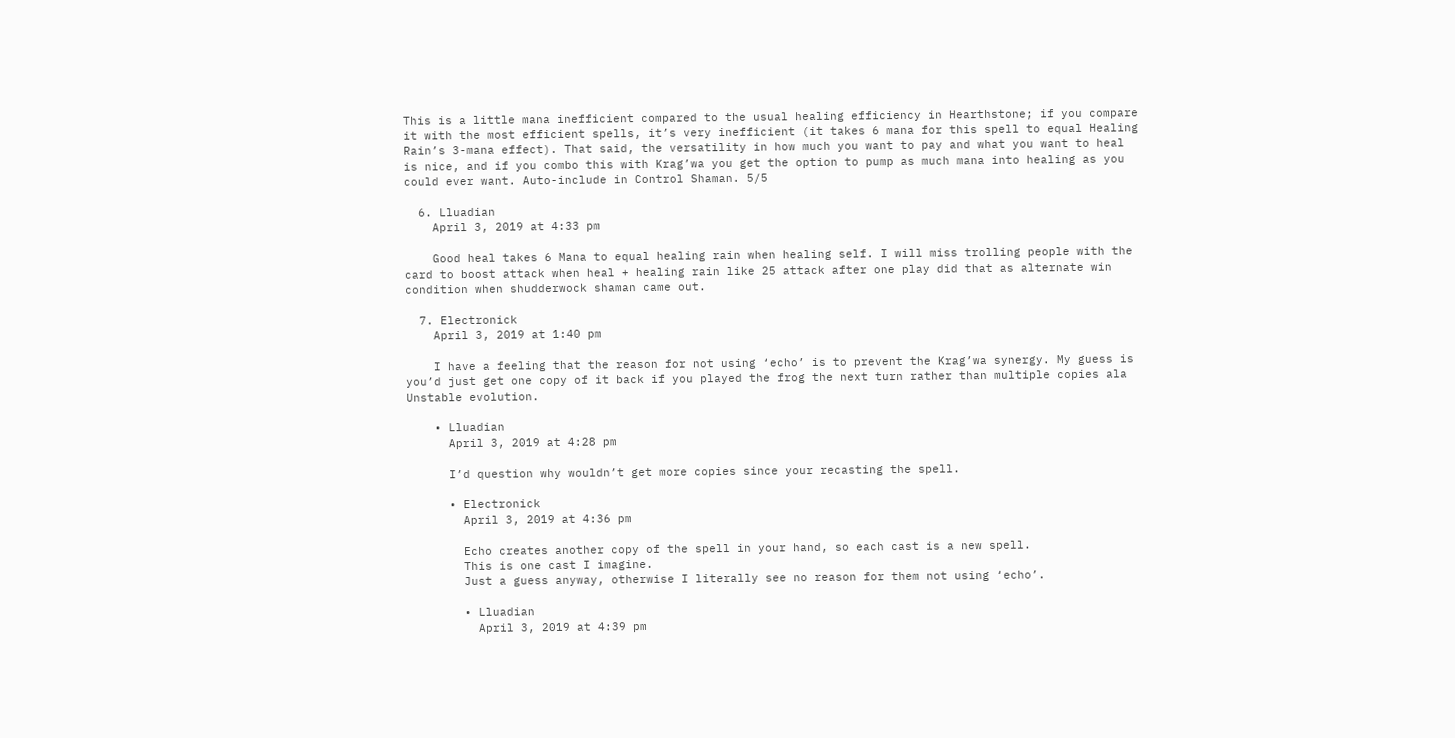This is a little mana inefficient compared to the usual healing efficiency in Hearthstone; if you compare it with the most efficient spells, it’s very inefficient (it takes 6 mana for this spell to equal Healing Rain’s 3-mana effect). That said, the versatility in how much you want to pay and what you want to heal is nice, and if you combo this with Krag’wa you get the option to pump as much mana into healing as you could ever want. Auto-include in Control Shaman. 5/5

  6. Lluadian
    April 3, 2019 at 4:33 pm

    Good heal takes 6 Mana to equal healing rain when healing self. I will miss trolling people with the card to boost attack when heal + healing rain like 25 attack after one play did that as alternate win condition when shudderwock shaman came out.

  7. Electronick
    April 3, 2019 at 1:40 pm

    I have a feeling that the reason for not using ‘echo’ is to prevent the Krag’wa synergy. My guess is you’d just get one copy of it back if you played the frog the next turn rather than multiple copies ala Unstable evolution.

    • Lluadian
      April 3, 2019 at 4:28 pm

      I’d question why wouldn’t get more copies since your recasting the spell.

      • Electronick
        April 3, 2019 at 4:36 pm

        Echo creates another copy of the spell in your hand, so each cast is a new spell.
        This is one cast I imagine.
        Just a guess anyway, otherwise I literally see no reason for them not using ‘echo’.

        • Lluadian
          April 3, 2019 at 4:39 pm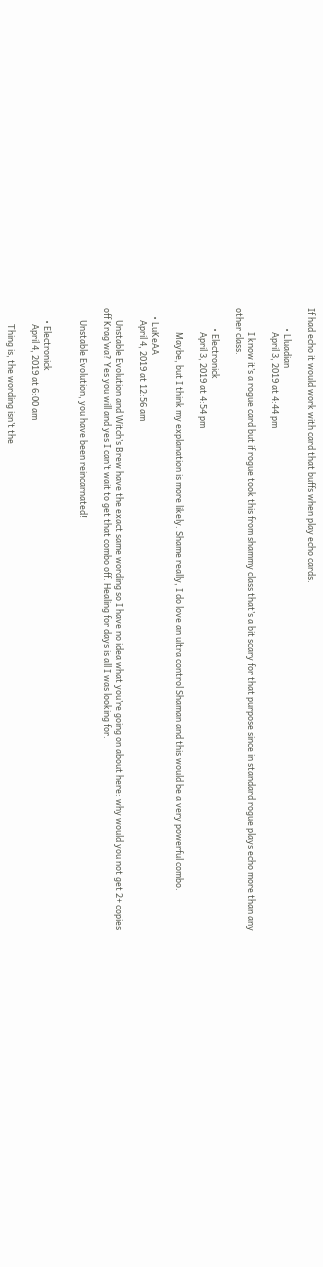If had echo it would work with card that buffs when play echo cards.

          • Lluadian
            April 3, 2019 at 4:44 pm

            I know it’s a rogue card but if rogue took this from shammy class that’s a bit scary for that purpose since in standard rogue plays echo more than any other class.

          • Electronick
            April 3, 2019 at 4:54 pm

            Maybe, but I think my explanation is more likely. Shame really, I do love an ultra control Shaman and this would be a very powerful combo.

    • LuKeAA
      April 4, 2019 at 12:56 am

      Unstable Evolution and Witch’s Brew have the exact same wording so I have no idea what you’re going on about here: why would you not get 2+ copies off Krag’wa? Yes you will and yes I can’t wait to get that combo off. Healing for days is all I was looking for.

      Unstable Evolution, you have been reincarnated!


      • Electronick
        April 4, 2019 at 6:00 am

        Thing is, the wording isn’t the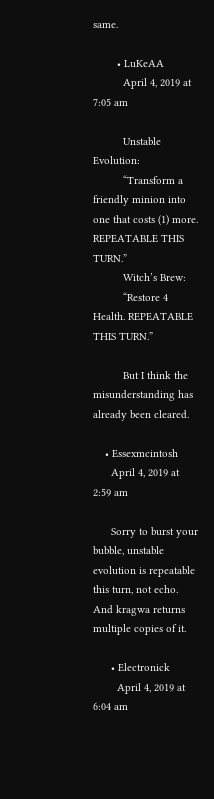same.

        • LuKeAA
          April 4, 2019 at 7:05 am

          Unstable Evolution:
          “Transform a friendly minion into one that costs (1) more. REPEATABLE THIS TURN.”
          Witch’s Brew:
          “Restore 4 Health. REPEATABLE THIS TURN.”

          But I think the misunderstanding has already been cleared.

    • Essexmcintosh
      April 4, 2019 at 2:59 am

      Sorry to burst your bubble, unstable evolution is repeatable this turn, not echo. And kragwa returns multiple copies of it.

      • Electronick
        April 4, 2019 at 6:04 am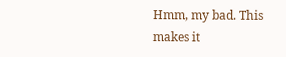Hmm, my bad. This makes it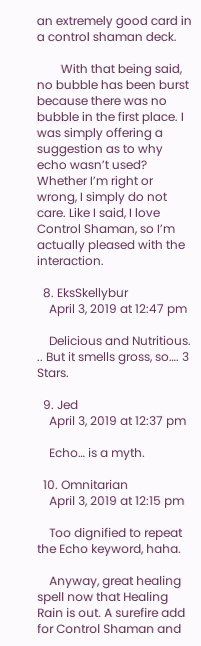an extremely good card in a control shaman deck.

        With that being said, no bubble has been burst because there was no bubble in the first place. I was simply offering a suggestion as to why echo wasn’t used? Whether I’m right or wrong, I simply do not care. Like I said, I love Control Shaman, so I’m actually pleased with the interaction.

  8. EksSkellybur
    April 3, 2019 at 12:47 pm

    Delicious and Nutritious. .. But it smells gross, so…. 3 Stars.

  9. Jed
    April 3, 2019 at 12:37 pm

    Echo… is a myth.

  10. Omnitarian
    April 3, 2019 at 12:15 pm

    Too dignified to repeat the Echo keyword, haha.

    Anyway, great healing spell now that Healing Rain is out. A surefire add for Control Shaman and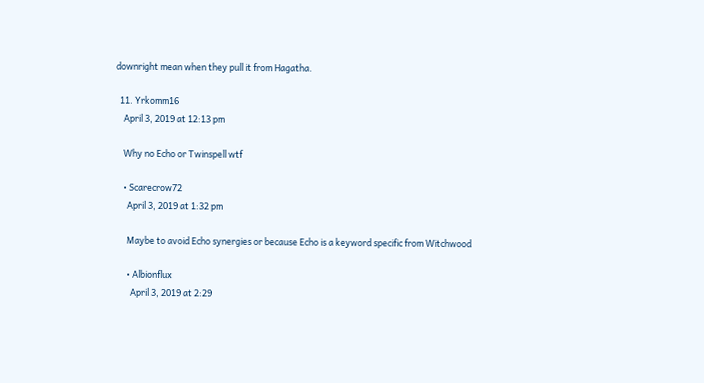downright mean when they pull it from Hagatha.

  11. Yrkomm16
    April 3, 2019 at 12:13 pm

    Why no Echo or Twinspell wtf

    • Scarecrow72
      April 3, 2019 at 1:32 pm

      Maybe to avoid Echo synergies or because Echo is a keyword specific from Witchwood

      • Albionflux
        April 3, 2019 at 2:29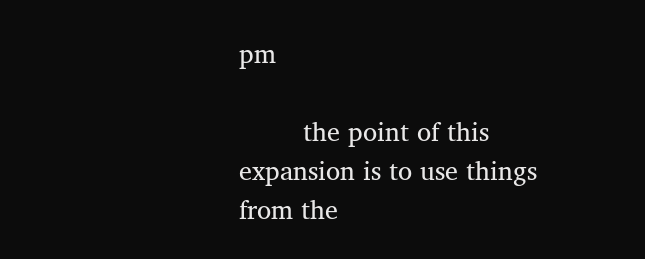pm

        the point of this expansion is to use things from the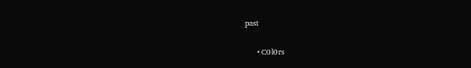past

      • C0l0rs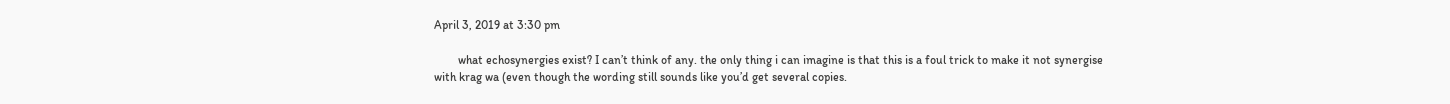April 3, 2019 at 3:30 pm

        what echosynergies exist? I can’t think of any. the only thing i can imagine is that this is a foul trick to make it not synergise with krag wa (even though the wording still sounds like you’d get several copies.